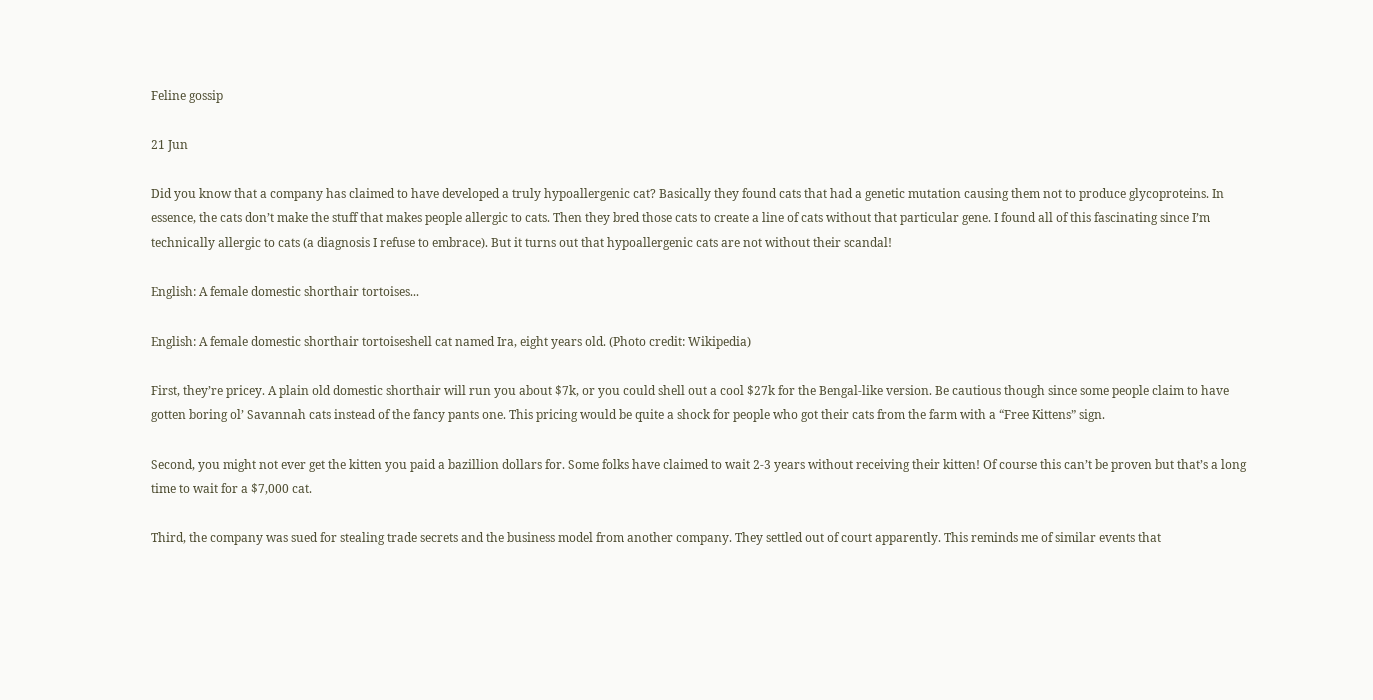Feline gossip

21 Jun

Did you know that a company has claimed to have developed a truly hypoallergenic cat? Basically they found cats that had a genetic mutation causing them not to produce glycoproteins. In essence, the cats don’t make the stuff that makes people allergic to cats. Then they bred those cats to create a line of cats without that particular gene. I found all of this fascinating since I’m technically allergic to cats (a diagnosis I refuse to embrace). But it turns out that hypoallergenic cats are not without their scandal!

English: A female domestic shorthair tortoises...

English: A female domestic shorthair tortoiseshell cat named Ira, eight years old. (Photo credit: Wikipedia)

First, they’re pricey. A plain old domestic shorthair will run you about $7k, or you could shell out a cool $27k for the Bengal-like version. Be cautious though since some people claim to have gotten boring ol’ Savannah cats instead of the fancy pants one. This pricing would be quite a shock for people who got their cats from the farm with a “Free Kittens” sign.

Second, you might not ever get the kitten you paid a bazillion dollars for. Some folks have claimed to wait 2-3 years without receiving their kitten! Of course this can’t be proven but that’s a long time to wait for a $7,000 cat.

Third, the company was sued for stealing trade secrets and the business model from another company. They settled out of court apparently. This reminds me of similar events that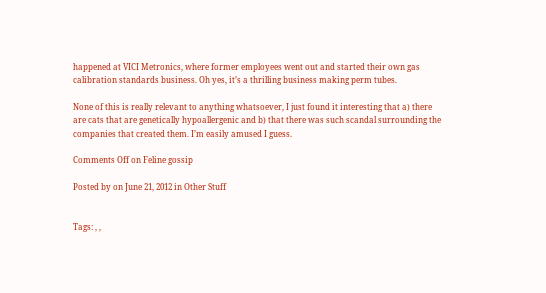happened at VICI Metronics, where former employees went out and started their own gas calibration standards business. Oh yes, it’s a thrilling business making perm tubes.

None of this is really relevant to anything whatsoever, I just found it interesting that a) there are cats that are genetically hypoallergenic and b) that there was such scandal surrounding the companies that created them. I’m easily amused I guess.

Comments Off on Feline gossip

Posted by on June 21, 2012 in Other Stuff


Tags: , ,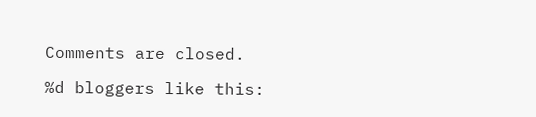Comments are closed.

%d bloggers like this: